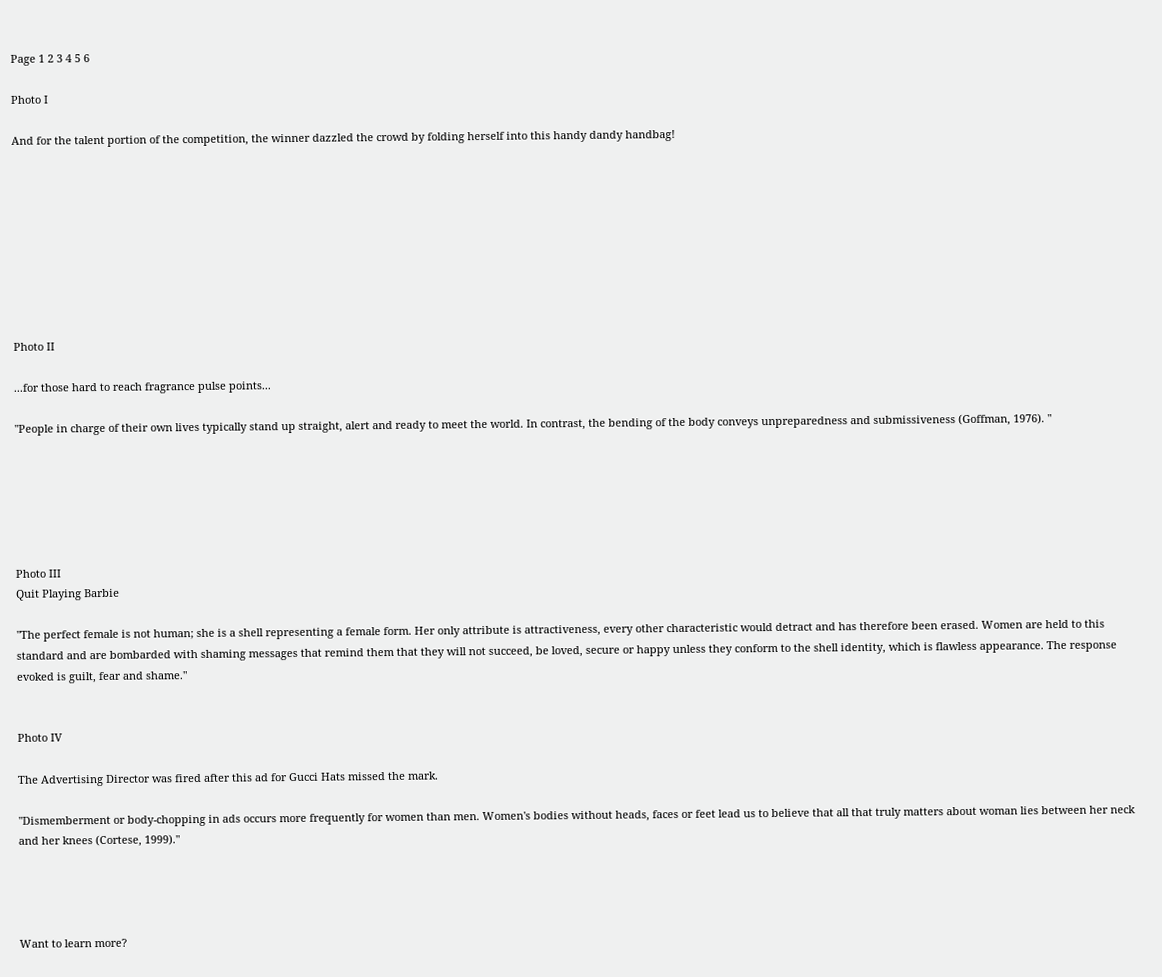Page 1 2 3 4 5 6

Photo I

And for the talent portion of the competition, the winner dazzled the crowd by folding herself into this handy dandy handbag!









Photo II

...for those hard to reach fragrance pulse points...

"People in charge of their own lives typically stand up straight, alert and ready to meet the world. In contrast, the bending of the body conveys unpreparedness and submissiveness (Goffman, 1976). "






Photo III
Quit Playing Barbie

"The perfect female is not human; she is a shell representing a female form. Her only attribute is attractiveness, every other characteristic would detract and has therefore been erased. Women are held to this standard and are bombarded with shaming messages that remind them that they will not succeed, be loved, secure or happy unless they conform to the shell identity, which is flawless appearance. The response evoked is guilt, fear and shame."


Photo IV

The Advertising Director was fired after this ad for Gucci Hats missed the mark.

"Dismemberment or body-chopping in ads occurs more frequently for women than men. Women's bodies without heads, faces or feet lead us to believe that all that truly matters about woman lies between her neck and her knees (Cortese, 1999)."




Want to learn more?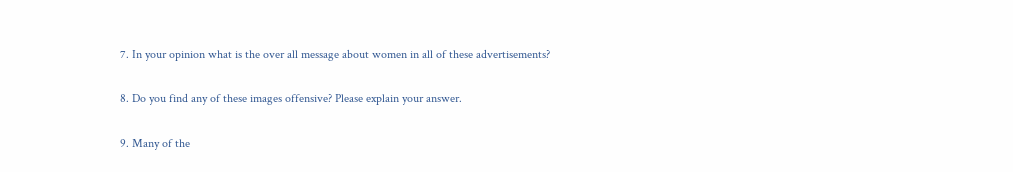7. In your opinion what is the over all message about women in all of these advertisements?

8. Do you find any of these images offensive? Please explain your answer.

9. Many of the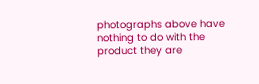photographs above have nothing to do with the product they are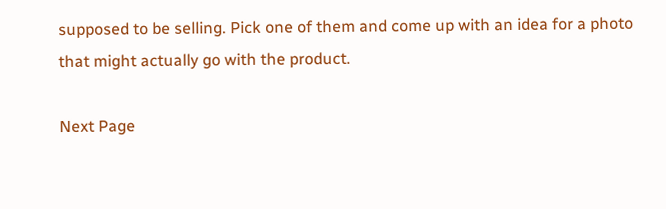supposed to be selling. Pick one of them and come up with an idea for a photo that might actually go with the product.

Next Page